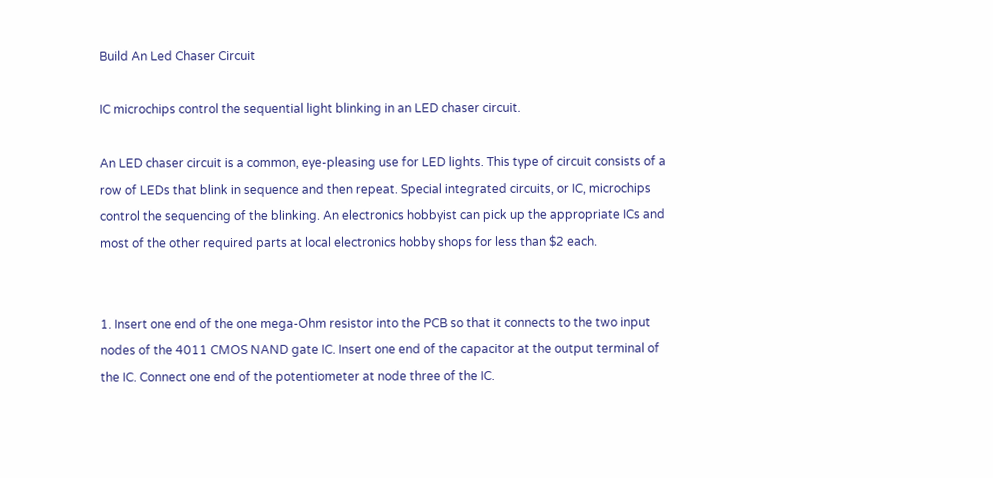Build An Led Chaser Circuit

IC microchips control the sequential light blinking in an LED chaser circuit.

An LED chaser circuit is a common, eye-pleasing use for LED lights. This type of circuit consists of a row of LEDs that blink in sequence and then repeat. Special integrated circuits, or IC, microchips control the sequencing of the blinking. An electronics hobbyist can pick up the appropriate ICs and most of the other required parts at local electronics hobby shops for less than $2 each.


1. Insert one end of the one mega-Ohm resistor into the PCB so that it connects to the two input nodes of the 4011 CMOS NAND gate IC. Insert one end of the capacitor at the output terminal of the IC. Connect one end of the potentiometer at node three of the IC.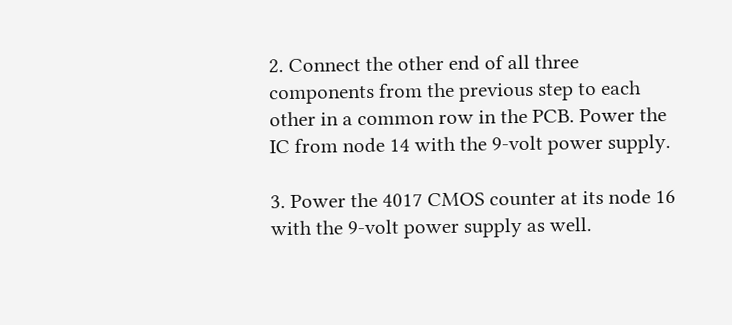2. Connect the other end of all three components from the previous step to each other in a common row in the PCB. Power the IC from node 14 with the 9-volt power supply.

3. Power the 4017 CMOS counter at its node 16 with the 9-volt power supply as well.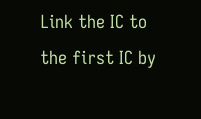Link the IC to the first IC by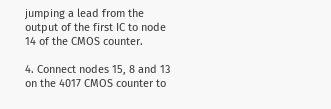jumping a lead from the output of the first IC to node 14 of the CMOS counter.

4. Connect nodes 15, 8 and 13 on the 4017 CMOS counter to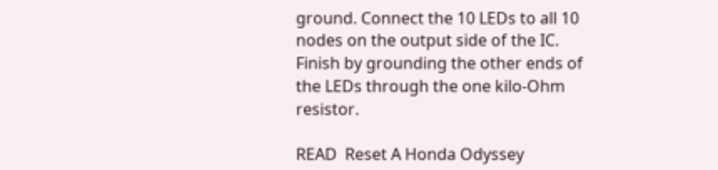ground. Connect the 10 LEDs to all 10 nodes on the output side of the IC. Finish by grounding the other ends of the LEDs through the one kilo-Ohm resistor.

READ  Reset A Honda Odyssey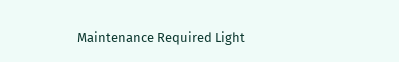Maintenance Required Light